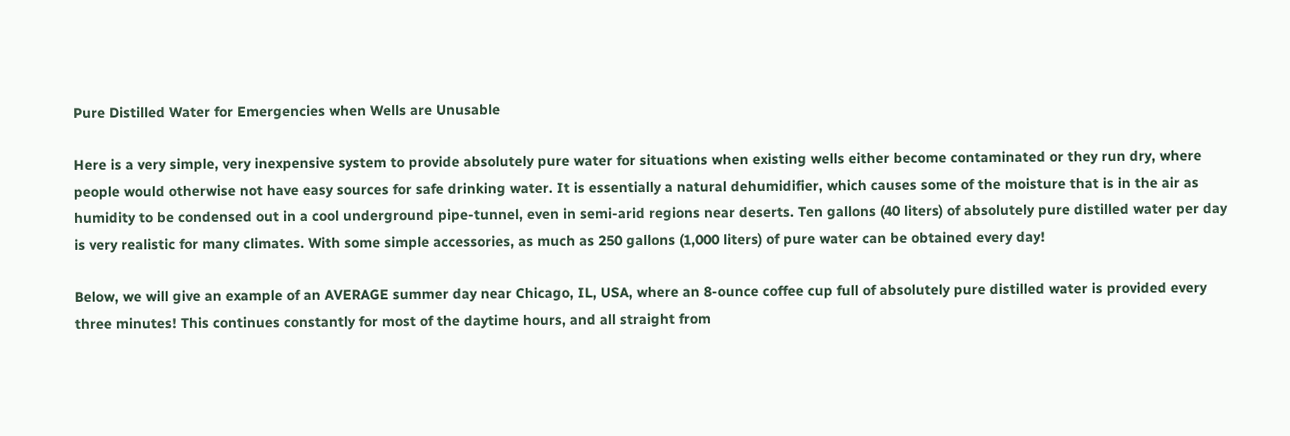Pure Distilled Water for Emergencies when Wells are Unusable

Here is a very simple, very inexpensive system to provide absolutely pure water for situations when existing wells either become contaminated or they run dry, where people would otherwise not have easy sources for safe drinking water. It is essentially a natural dehumidifier, which causes some of the moisture that is in the air as humidity to be condensed out in a cool underground pipe-tunnel, even in semi-arid regions near deserts. Ten gallons (40 liters) of absolutely pure distilled water per day is very realistic for many climates. With some simple accessories, as much as 250 gallons (1,000 liters) of pure water can be obtained every day!

Below, we will give an example of an AVERAGE summer day near Chicago, IL, USA, where an 8-ounce coffee cup full of absolutely pure distilled water is provided every three minutes! This continues constantly for most of the daytime hours, and all straight from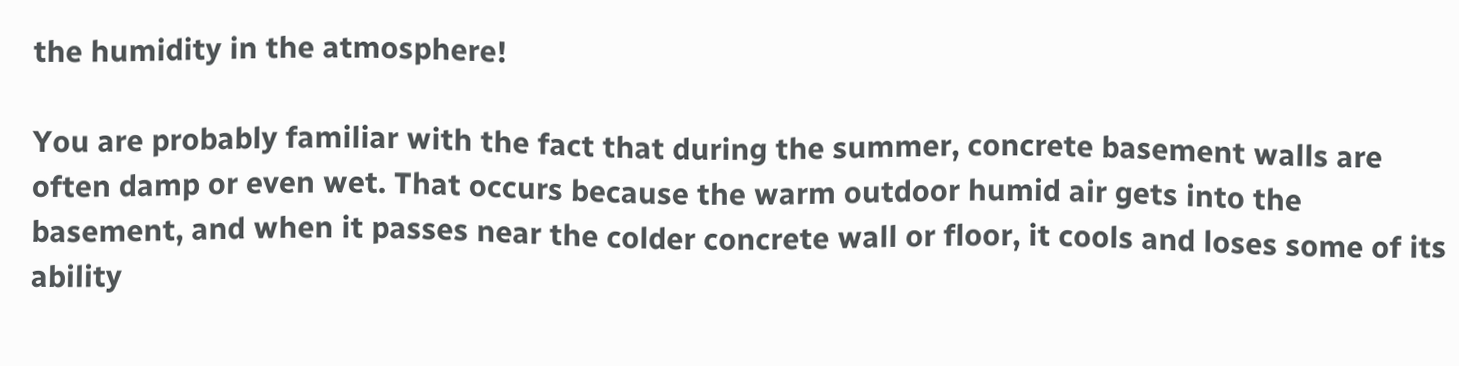the humidity in the atmosphere!

You are probably familiar with the fact that during the summer, concrete basement walls are often damp or even wet. That occurs because the warm outdoor humid air gets into the basement, and when it passes near the colder concrete wall or floor, it cools and loses some of its ability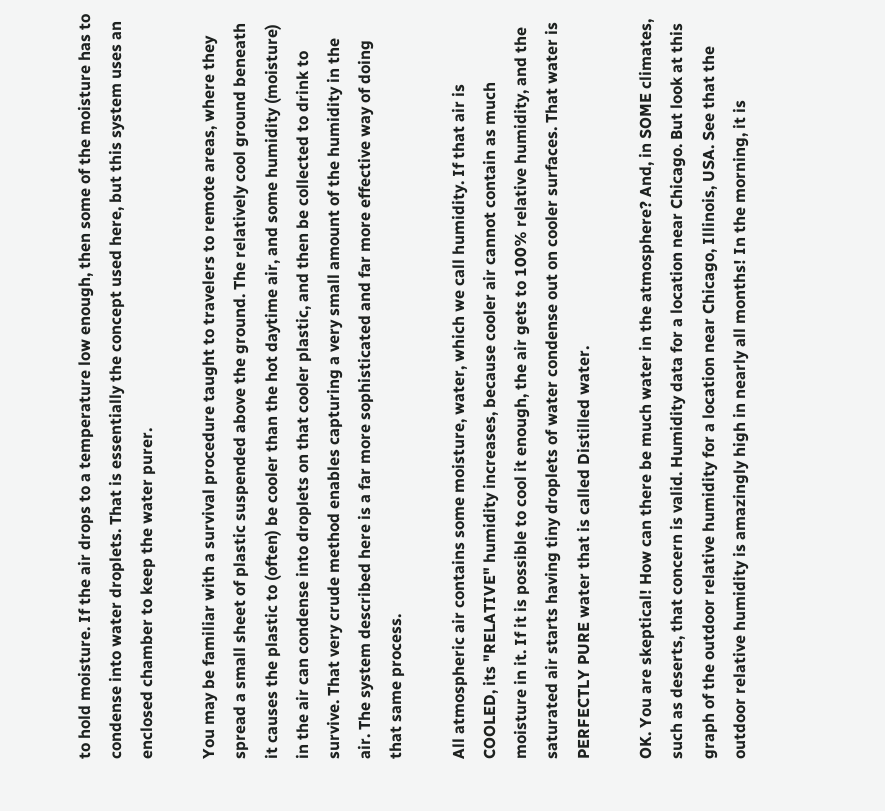to hold moisture. If the air drops to a temperature low enough, then some of the moisture has to condense into water droplets. That is essentially the concept used here, but this system uses an enclosed chamber to keep the water purer.

You may be familiar with a survival procedure taught to travelers to remote areas, where they spread a small sheet of plastic suspended above the ground. The relatively cool ground beneath it causes the plastic to (often) be cooler than the hot daytime air, and some humidity (moisture) in the air can condense into droplets on that cooler plastic, and then be collected to drink to survive. That very crude method enables capturing a very small amount of the humidity in the air. The system described here is a far more sophisticated and far more effective way of doing that same process.

All atmospheric air contains some moisture, water, which we call humidity. If that air is COOLED, its "RELATIVE" humidity increases, because cooler air cannot contain as much moisture in it. If it is possible to cool it enough, the air gets to 100% relative humidity, and the saturated air starts having tiny droplets of water condense out on cooler surfaces. That water is PERFECTLY PURE water that is called Distilled water.

OK. You are skeptical! How can there be much water in the atmosphere? And, in SOME climates, such as deserts, that concern is valid. Humidity data for a location near Chicago. But look at this graph of the outdoor relative humidity for a location near Chicago, Illinois, USA. See that the outdoor relative humidity is amazingly high in nearly all months! In the morning, it is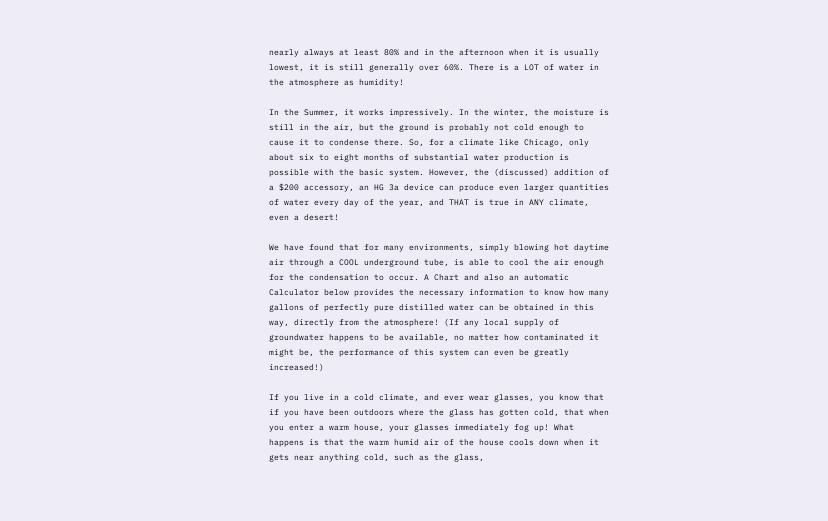nearly always at least 80% and in the afternoon when it is usually lowest, it is still generally over 60%. There is a LOT of water in the atmosphere as humidity!

In the Summer, it works impressively. In the winter, the moisture is still in the air, but the ground is probably not cold enough to cause it to condense there. So, for a climate like Chicago, only about six to eight months of substantial water production is possible with the basic system. However, the (discussed) addition of a $200 accessory, an HG 3a device can produce even larger quantities of water every day of the year, and THAT is true in ANY climate, even a desert!

We have found that for many environments, simply blowing hot daytime air through a COOL underground tube, is able to cool the air enough for the condensation to occur. A Chart and also an automatic Calculator below provides the necessary information to know how many gallons of perfectly pure distilled water can be obtained in this way, directly from the atmosphere! (If any local supply of groundwater happens to be available, no matter how contaminated it might be, the performance of this system can even be greatly increased!)

If you live in a cold climate, and ever wear glasses, you know that if you have been outdoors where the glass has gotten cold, that when you enter a warm house, your glasses immediately fog up! What happens is that the warm humid air of the house cools down when it gets near anything cold, such as the glass,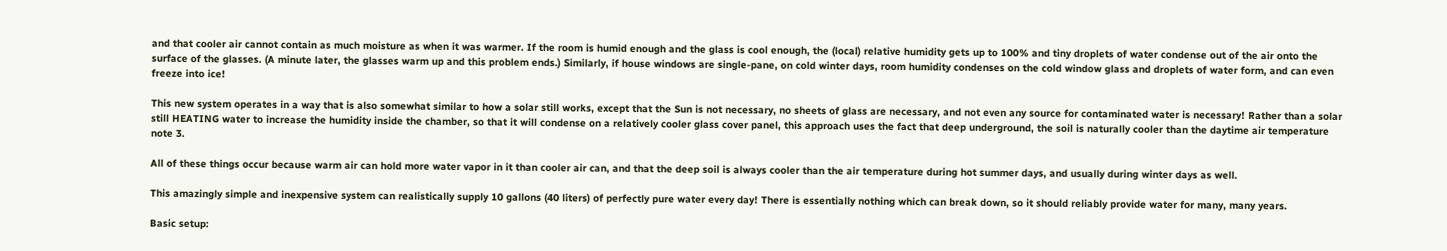and that cooler air cannot contain as much moisture as when it was warmer. If the room is humid enough and the glass is cool enough, the (local) relative humidity gets up to 100% and tiny droplets of water condense out of the air onto the surface of the glasses. (A minute later, the glasses warm up and this problem ends.) Similarly, if house windows are single-pane, on cold winter days, room humidity condenses on the cold window glass and droplets of water form, and can even freeze into ice!

This new system operates in a way that is also somewhat similar to how a solar still works, except that the Sun is not necessary, no sheets of glass are necessary, and not even any source for contaminated water is necessary! Rather than a solar still HEATING water to increase the humidity inside the chamber, so that it will condense on a relatively cooler glass cover panel, this approach uses the fact that deep underground, the soil is naturally cooler than the daytime air temperature note 3.

All of these things occur because warm air can hold more water vapor in it than cooler air can, and that the deep soil is always cooler than the air temperature during hot summer days, and usually during winter days as well.

This amazingly simple and inexpensive system can realistically supply 10 gallons (40 liters) of perfectly pure water every day! There is essentially nothing which can break down, so it should reliably provide water for many, many years.

Basic setup: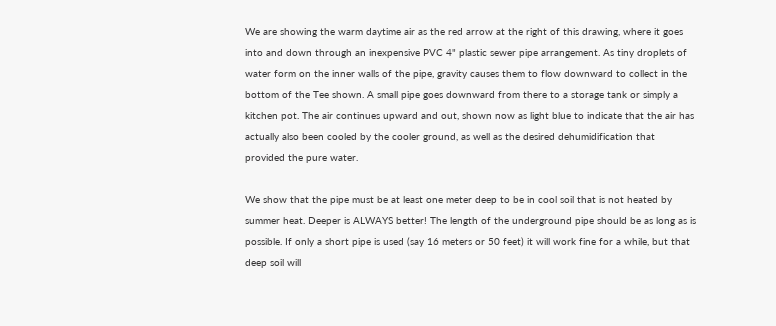We are showing the warm daytime air as the red arrow at the right of this drawing, where it goes into and down through an inexpensive PVC 4" plastic sewer pipe arrangement. As tiny droplets of water form on the inner walls of the pipe, gravity causes them to flow downward to collect in the bottom of the Tee shown. A small pipe goes downward from there to a storage tank or simply a kitchen pot. The air continues upward and out, shown now as light blue to indicate that the air has actually also been cooled by the cooler ground, as well as the desired dehumidification that provided the pure water.

We show that the pipe must be at least one meter deep to be in cool soil that is not heated by summer heat. Deeper is ALWAYS better! The length of the underground pipe should be as long as is possible. If only a short pipe is used (say 16 meters or 50 feet) it will work fine for a while, but that deep soil will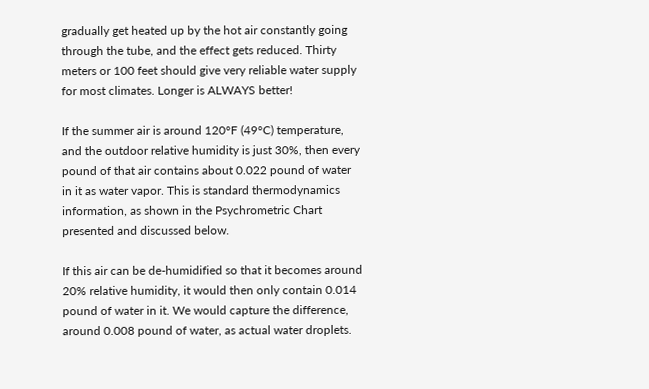gradually get heated up by the hot air constantly going through the tube, and the effect gets reduced. Thirty meters or 100 feet should give very reliable water supply for most climates. Longer is ALWAYS better!

If the summer air is around 120°F (49°C) temperature, and the outdoor relative humidity is just 30%, then every pound of that air contains about 0.022 pound of water in it as water vapor. This is standard thermodynamics information, as shown in the Psychrometric Chart presented and discussed below.

If this air can be de-humidified so that it becomes around 20% relative humidity, it would then only contain 0.014 pound of water in it. We would capture the difference, around 0.008 pound of water, as actual water droplets.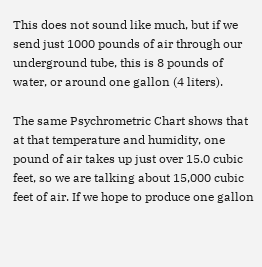This does not sound like much, but if we send just 1000 pounds of air through our underground tube, this is 8 pounds of water, or around one gallon (4 liters).

The same Psychrometric Chart shows that at that temperature and humidity, one pound of air takes up just over 15.0 cubic feet, so we are talking about 15,000 cubic feet of air. If we hope to produce one gallon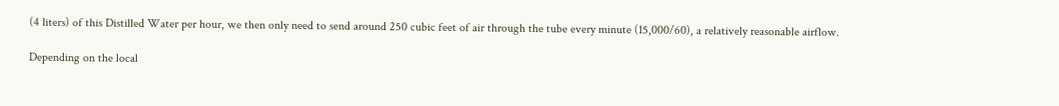(4 liters) of this Distilled Water per hour, we then only need to send around 250 cubic feet of air through the tube every minute (15,000/60), a relatively reasonable airflow.

Depending on the local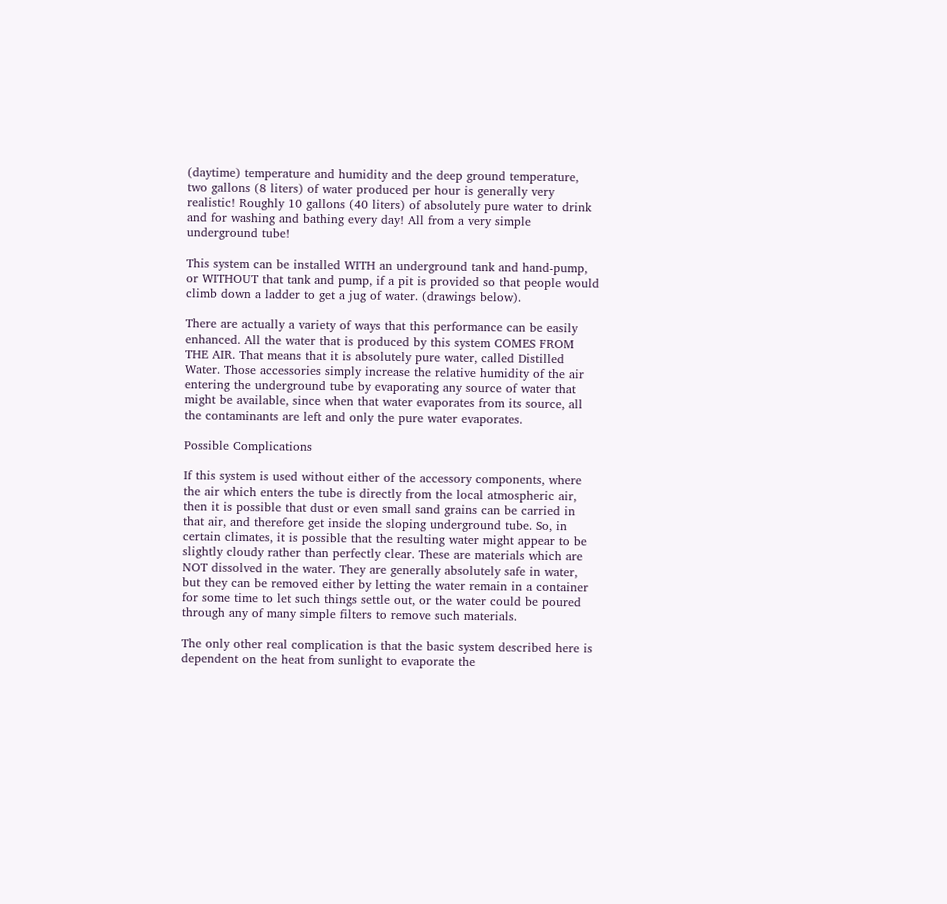(daytime) temperature and humidity and the deep ground temperature, two gallons (8 liters) of water produced per hour is generally very realistic! Roughly 10 gallons (40 liters) of absolutely pure water to drink and for washing and bathing every day! All from a very simple underground tube!

This system can be installed WITH an underground tank and hand-pump, or WITHOUT that tank and pump, if a pit is provided so that people would climb down a ladder to get a jug of water. (drawings below).

There are actually a variety of ways that this performance can be easily enhanced. All the water that is produced by this system COMES FROM THE AIR. That means that it is absolutely pure water, called Distilled Water. Those accessories simply increase the relative humidity of the air entering the underground tube by evaporating any source of water that might be available, since when that water evaporates from its source, all the contaminants are left and only the pure water evaporates.

Possible Complications

If this system is used without either of the accessory components, where the air which enters the tube is directly from the local atmospheric air, then it is possible that dust or even small sand grains can be carried in that air, and therefore get inside the sloping underground tube. So, in certain climates, it is possible that the resulting water might appear to be slightly cloudy rather than perfectly clear. These are materials which are NOT dissolved in the water. They are generally absolutely safe in water, but they can be removed either by letting the water remain in a container for some time to let such things settle out, or the water could be poured through any of many simple filters to remove such materials.

The only other real complication is that the basic system described here is dependent on the heat from sunlight to evaporate the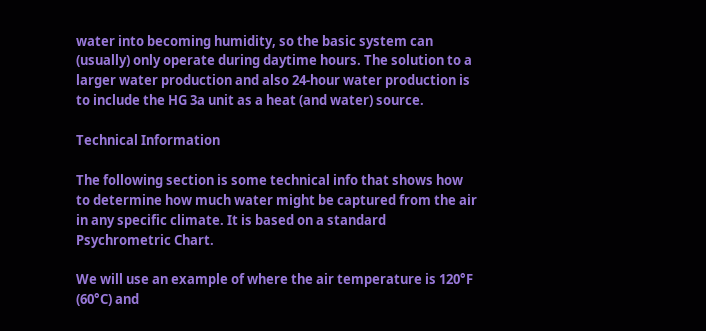water into becoming humidity, so the basic system can (usually) only operate during daytime hours. The solution to a larger water production and also 24-hour water production is to include the HG 3a unit as a heat (and water) source.

Technical Information

The following section is some technical info that shows how to determine how much water might be captured from the air in any specific climate. It is based on a standard Psychrometric Chart.

We will use an example of where the air temperature is 120°F (60°C) and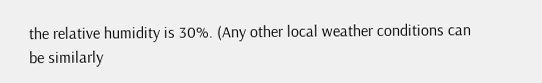the relative humidity is 30%. (Any other local weather conditions can be similarly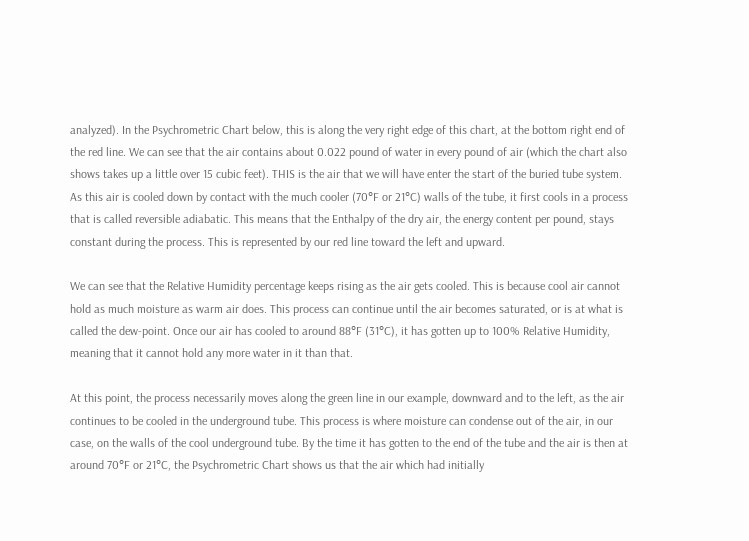analyzed). In the Psychrometric Chart below, this is along the very right edge of this chart, at the bottom right end of the red line. We can see that the air contains about 0.022 pound of water in every pound of air (which the chart also shows takes up a little over 15 cubic feet). THIS is the air that we will have enter the start of the buried tube system. As this air is cooled down by contact with the much cooler (70°F or 21°C) walls of the tube, it first cools in a process that is called reversible adiabatic. This means that the Enthalpy of the dry air, the energy content per pound, stays constant during the process. This is represented by our red line toward the left and upward.

We can see that the Relative Humidity percentage keeps rising as the air gets cooled. This is because cool air cannot hold as much moisture as warm air does. This process can continue until the air becomes saturated, or is at what is called the dew-point. Once our air has cooled to around 88°F (31°C), it has gotten up to 100% Relative Humidity, meaning that it cannot hold any more water in it than that.

At this point, the process necessarily moves along the green line in our example, downward and to the left, as the air continues to be cooled in the underground tube. This process is where moisture can condense out of the air, in our case, on the walls of the cool underground tube. By the time it has gotten to the end of the tube and the air is then at around 70°F or 21°C, the Psychrometric Chart shows us that the air which had initially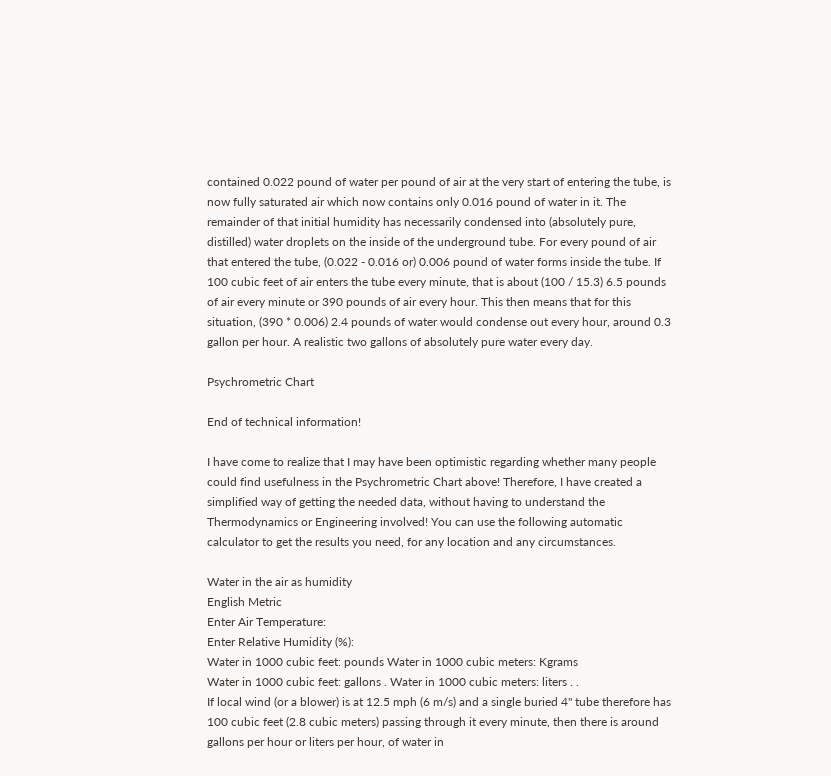contained 0.022 pound of water per pound of air at the very start of entering the tube, is now fully saturated air which now contains only 0.016 pound of water in it. The remainder of that initial humidity has necessarily condensed into (absolutely pure, distilled) water droplets on the inside of the underground tube. For every pound of air that entered the tube, (0.022 - 0.016 or) 0.006 pound of water forms inside the tube. If 100 cubic feet of air enters the tube every minute, that is about (100 / 15.3) 6.5 pounds of air every minute or 390 pounds of air every hour. This then means that for this situation, (390 * 0.006) 2.4 pounds of water would condense out every hour, around 0.3 gallon per hour. A realistic two gallons of absolutely pure water every day.

Psychrometric Chart

End of technical information!

I have come to realize that I may have been optimistic regarding whether many people could find usefulness in the Psychrometric Chart above! Therefore, I have created a simplified way of getting the needed data, without having to understand the Thermodynamics or Engineering involved! You can use the following automatic calculator to get the results you need, for any location and any circumstances.

Water in the air as humidity
English Metric
Enter Air Temperature:
Enter Relative Humidity (%):
Water in 1000 cubic feet: pounds Water in 1000 cubic meters: Kgrams
Water in 1000 cubic feet: gallons . Water in 1000 cubic meters: liters . .
If local wind (or a blower) is at 12.5 mph (6 m/s) and a single buried 4" tube therefore has 100 cubic feet (2.8 cubic meters) passing through it every minute, then there is around gallons per hour or liters per hour, of water in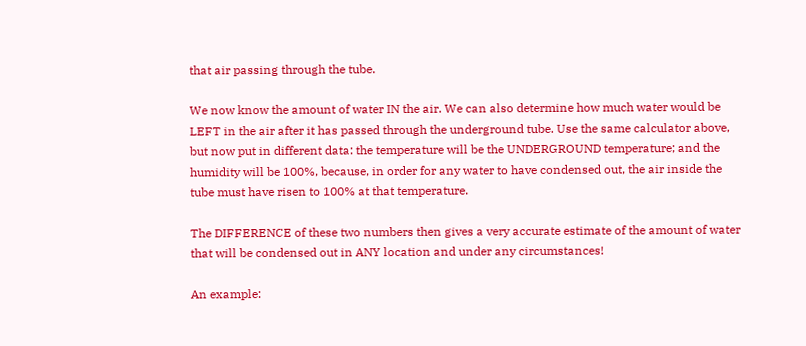that air passing through the tube.

We now know the amount of water IN the air. We can also determine how much water would be LEFT in the air after it has passed through the underground tube. Use the same calculator above, but now put in different data: the temperature will be the UNDERGROUND temperature; and the humidity will be 100%, because, in order for any water to have condensed out, the air inside the tube must have risen to 100% at that temperature.

The DIFFERENCE of these two numbers then gives a very accurate estimate of the amount of water that will be condensed out in ANY location and under any circumstances!

An example: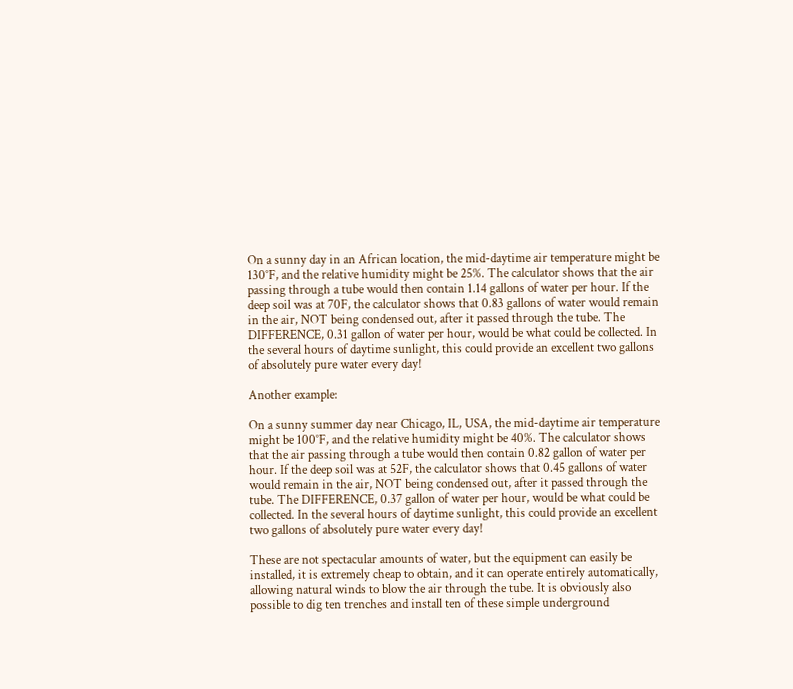On a sunny day in an African location, the mid-daytime air temperature might be 130°F, and the relative humidity might be 25%. The calculator shows that the air passing through a tube would then contain 1.14 gallons of water per hour. If the deep soil was at 70F, the calculator shows that 0.83 gallons of water would remain in the air, NOT being condensed out, after it passed through the tube. The DIFFERENCE, 0.31 gallon of water per hour, would be what could be collected. In the several hours of daytime sunlight, this could provide an excellent two gallons of absolutely pure water every day!

Another example:

On a sunny summer day near Chicago, IL, USA, the mid-daytime air temperature might be 100°F, and the relative humidity might be 40%. The calculator shows that the air passing through a tube would then contain 0.82 gallon of water per hour. If the deep soil was at 52F, the calculator shows that 0.45 gallons of water would remain in the air, NOT being condensed out, after it passed through the tube. The DIFFERENCE, 0.37 gallon of water per hour, would be what could be collected. In the several hours of daytime sunlight, this could provide an excellent two gallons of absolutely pure water every day!

These are not spectacular amounts of water, but the equipment can easily be installed, it is extremely cheap to obtain, and it can operate entirely automatically, allowing natural winds to blow the air through the tube. It is obviously also possible to dig ten trenches and install ten of these simple underground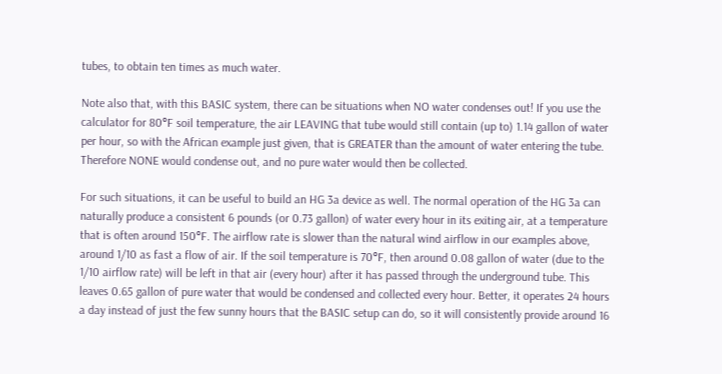tubes, to obtain ten times as much water.

Note also that, with this BASIC system, there can be situations when NO water condenses out! If you use the calculator for 80°F soil temperature, the air LEAVING that tube would still contain (up to) 1.14 gallon of water per hour, so with the African example just given, that is GREATER than the amount of water entering the tube. Therefore NONE would condense out, and no pure water would then be collected.

For such situations, it can be useful to build an HG 3a device as well. The normal operation of the HG 3a can naturally produce a consistent 6 pounds (or 0.73 gallon) of water every hour in its exiting air, at a temperature that is often around 150°F. The airflow rate is slower than the natural wind airflow in our examples above, around 1/10 as fast a flow of air. If the soil temperature is 70°F, then around 0.08 gallon of water (due to the 1/10 airflow rate) will be left in that air (every hour) after it has passed through the underground tube. This leaves 0.65 gallon of pure water that would be condensed and collected every hour. Better, it operates 24 hours a day instead of just the few sunny hours that the BASIC setup can do, so it will consistently provide around 16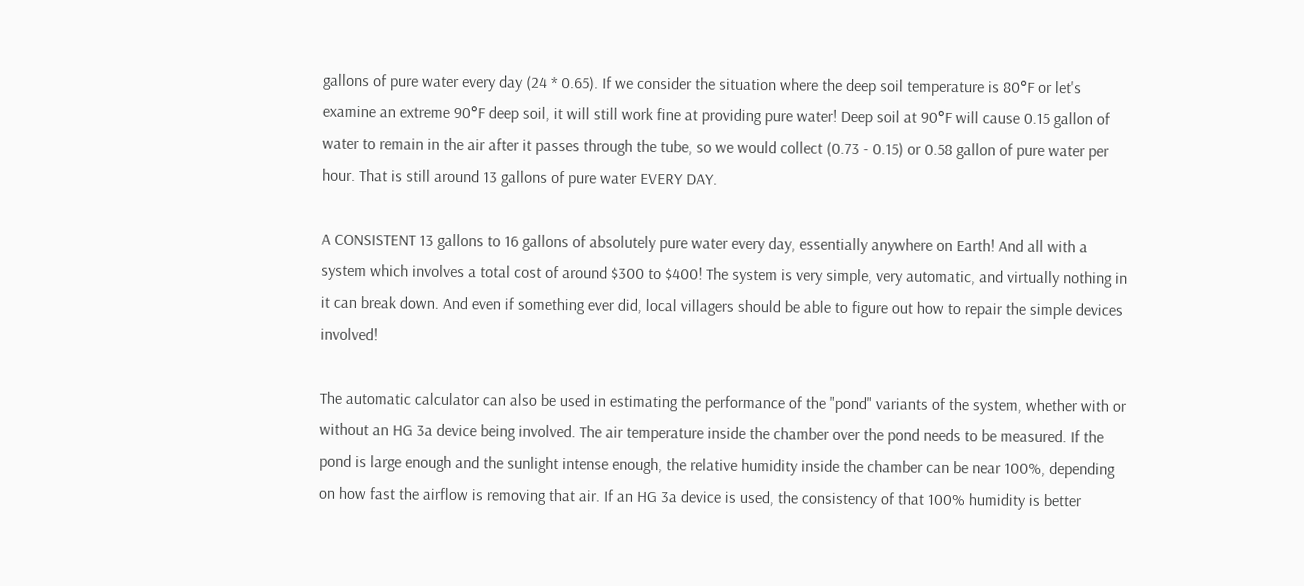gallons of pure water every day (24 * 0.65). If we consider the situation where the deep soil temperature is 80°F or let's examine an extreme 90°F deep soil, it will still work fine at providing pure water! Deep soil at 90°F will cause 0.15 gallon of water to remain in the air after it passes through the tube, so we would collect (0.73 - 0.15) or 0.58 gallon of pure water per hour. That is still around 13 gallons of pure water EVERY DAY.

A CONSISTENT 13 gallons to 16 gallons of absolutely pure water every day, essentially anywhere on Earth! And all with a system which involves a total cost of around $300 to $400! The system is very simple, very automatic, and virtually nothing in it can break down. And even if something ever did, local villagers should be able to figure out how to repair the simple devices involved!

The automatic calculator can also be used in estimating the performance of the "pond" variants of the system, whether with or without an HG 3a device being involved. The air temperature inside the chamber over the pond needs to be measured. If the pond is large enough and the sunlight intense enough, the relative humidity inside the chamber can be near 100%, depending on how fast the airflow is removing that air. If an HG 3a device is used, the consistency of that 100% humidity is better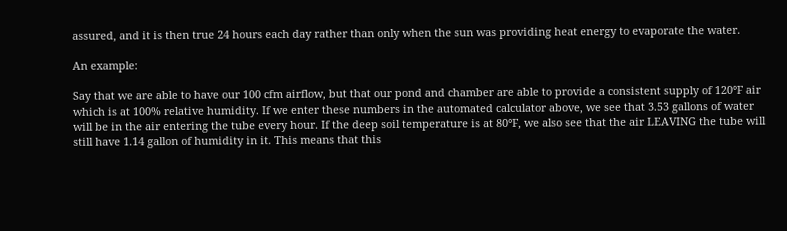assured, and it is then true 24 hours each day rather than only when the sun was providing heat energy to evaporate the water.

An example:

Say that we are able to have our 100 cfm airflow, but that our pond and chamber are able to provide a consistent supply of 120°F air which is at 100% relative humidity. If we enter these numbers in the automated calculator above, we see that 3.53 gallons of water will be in the air entering the tube every hour. If the deep soil temperature is at 80°F, we also see that the air LEAVING the tube will still have 1.14 gallon of humidity in it. This means that this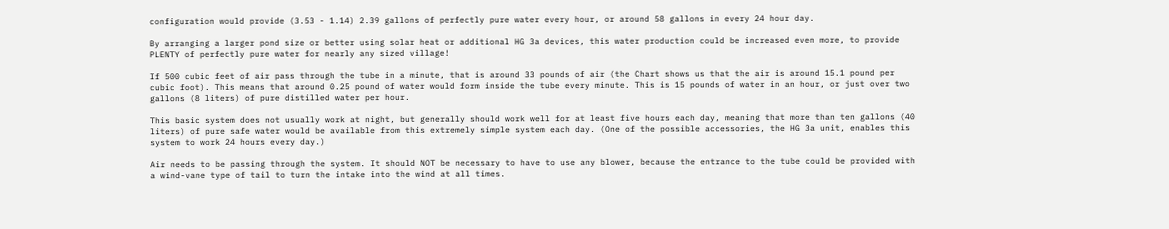configuration would provide (3.53 - 1.14) 2.39 gallons of perfectly pure water every hour, or around 58 gallons in every 24 hour day.

By arranging a larger pond size or better using solar heat or additional HG 3a devices, this water production could be increased even more, to provide PLENTY of perfectly pure water for nearly any sized village!

If 500 cubic feet of air pass through the tube in a minute, that is around 33 pounds of air (the Chart shows us that the air is around 15.1 pound per cubic foot). This means that around 0.25 pound of water would form inside the tube every minute. This is 15 pounds of water in an hour, or just over two gallons (8 liters) of pure distilled water per hour.

This basic system does not usually work at night, but generally should work well for at least five hours each day, meaning that more than ten gallons (40 liters) of pure safe water would be available from this extremely simple system each day. (One of the possible accessories, the HG 3a unit, enables this system to work 24 hours every day.)

Air needs to be passing through the system. It should NOT be necessary to have to use any blower, because the entrance to the tube could be provided with a wind-vane type of tail to turn the intake into the wind at all times.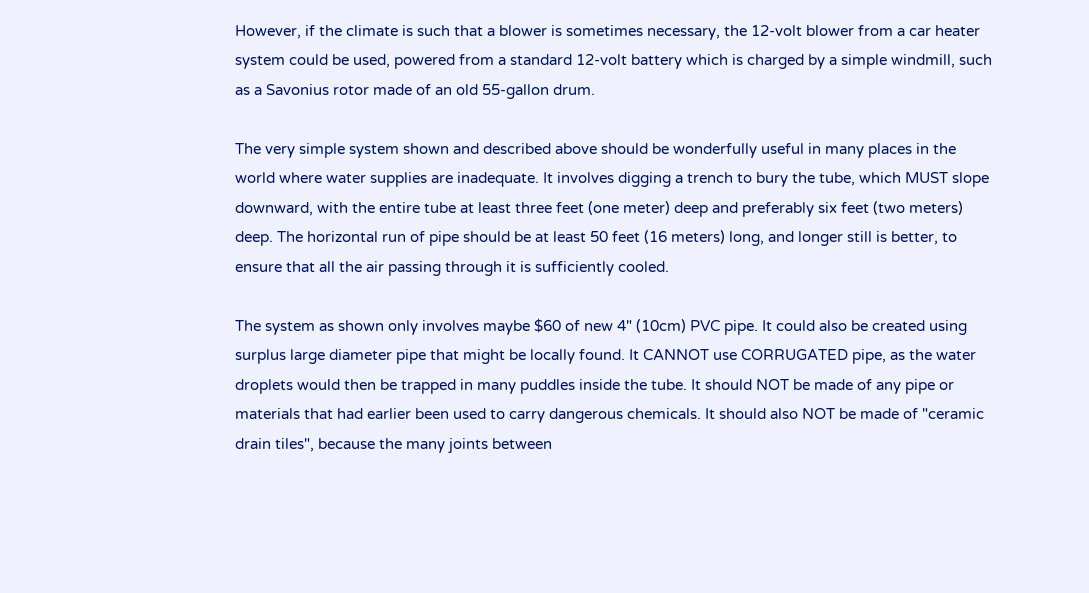However, if the climate is such that a blower is sometimes necessary, the 12-volt blower from a car heater system could be used, powered from a standard 12-volt battery which is charged by a simple windmill, such as a Savonius rotor made of an old 55-gallon drum.

The very simple system shown and described above should be wonderfully useful in many places in the world where water supplies are inadequate. It involves digging a trench to bury the tube, which MUST slope downward, with the entire tube at least three feet (one meter) deep and preferably six feet (two meters) deep. The horizontal run of pipe should be at least 50 feet (16 meters) long, and longer still is better, to ensure that all the air passing through it is sufficiently cooled.

The system as shown only involves maybe $60 of new 4" (10cm) PVC pipe. It could also be created using surplus large diameter pipe that might be locally found. It CANNOT use CORRUGATED pipe, as the water droplets would then be trapped in many puddles inside the tube. It should NOT be made of any pipe or materials that had earlier been used to carry dangerous chemicals. It should also NOT be made of "ceramic drain tiles", because the many joints between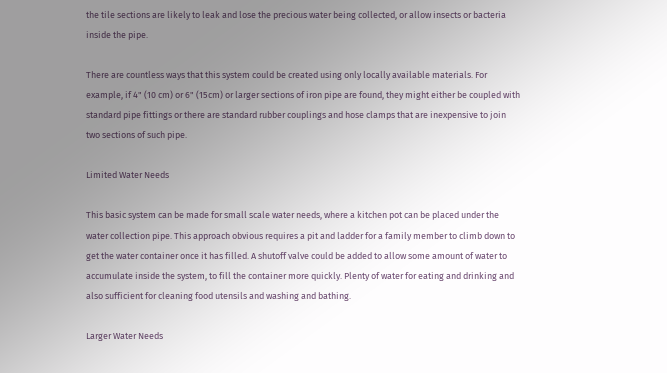the tile sections are likely to leak and lose the precious water being collected, or allow insects or bacteria inside the pipe.

There are countless ways that this system could be created using only locally available materials. For example, if 4" (10 cm) or 6" (15cm) or larger sections of iron pipe are found, they might either be coupled with standard pipe fittings or there are standard rubber couplings and hose clamps that are inexpensive to join two sections of such pipe.

Limited Water Needs

This basic system can be made for small scale water needs, where a kitchen pot can be placed under the water collection pipe. This approach obvious requires a pit and ladder for a family member to climb down to get the water container once it has filled. A shutoff valve could be added to allow some amount of water to accumulate inside the system, to fill the container more quickly. Plenty of water for eating and drinking and also sufficient for cleaning food utensils and washing and bathing.

Larger Water Needs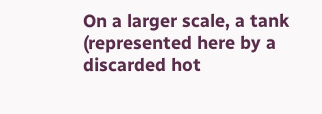On a larger scale, a tank (represented here by a discarded hot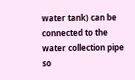water tank) can be connected to the water collection pipe so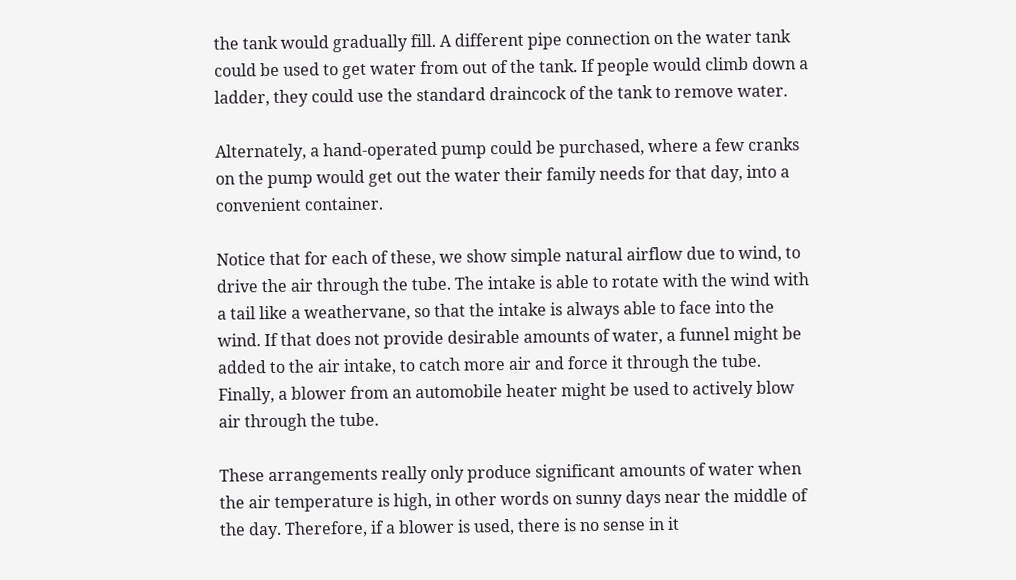the tank would gradually fill. A different pipe connection on the water tank could be used to get water from out of the tank. If people would climb down a ladder, they could use the standard draincock of the tank to remove water.

Alternately, a hand-operated pump could be purchased, where a few cranks on the pump would get out the water their family needs for that day, into a convenient container.

Notice that for each of these, we show simple natural airflow due to wind, to drive the air through the tube. The intake is able to rotate with the wind with a tail like a weathervane, so that the intake is always able to face into the wind. If that does not provide desirable amounts of water, a funnel might be added to the air intake, to catch more air and force it through the tube. Finally, a blower from an automobile heater might be used to actively blow air through the tube.

These arrangements really only produce significant amounts of water when the air temperature is high, in other words on sunny days near the middle of the day. Therefore, if a blower is used, there is no sense in it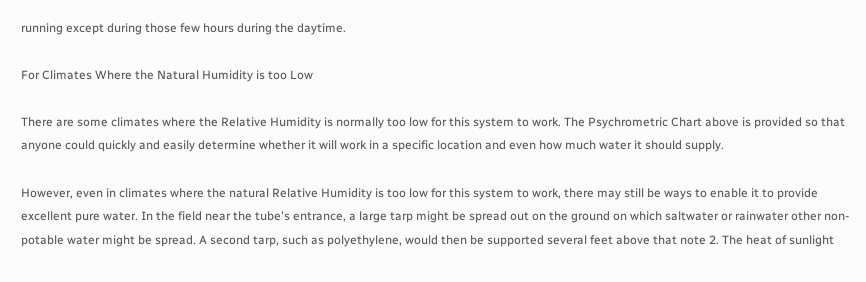running except during those few hours during the daytime.

For Climates Where the Natural Humidity is too Low

There are some climates where the Relative Humidity is normally too low for this system to work. The Psychrometric Chart above is provided so that anyone could quickly and easily determine whether it will work in a specific location and even how much water it should supply.

However, even in climates where the natural Relative Humidity is too low for this system to work, there may still be ways to enable it to provide excellent pure water. In the field near the tube's entrance, a large tarp might be spread out on the ground on which saltwater or rainwater other non-potable water might be spread. A second tarp, such as polyethylene, would then be supported several feet above that note 2. The heat of sunlight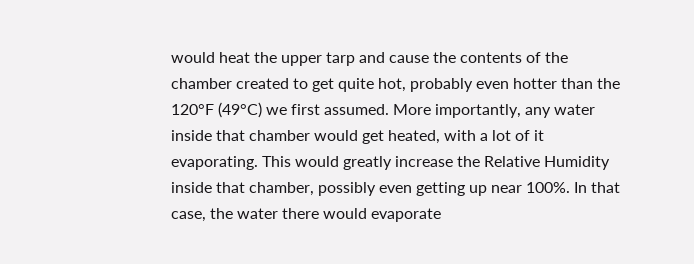would heat the upper tarp and cause the contents of the chamber created to get quite hot, probably even hotter than the 120°F (49°C) we first assumed. More importantly, any water inside that chamber would get heated, with a lot of it evaporating. This would greatly increase the Relative Humidity inside that chamber, possibly even getting up near 100%. In that case, the water there would evaporate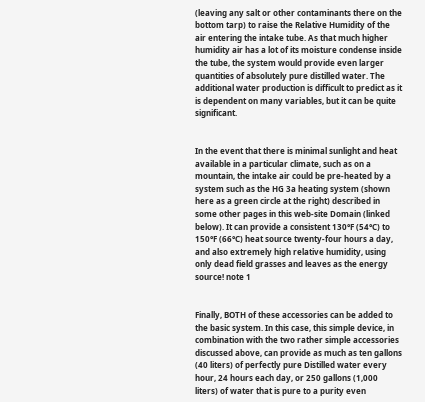(leaving any salt or other contaminants there on the bottom tarp) to raise the Relative Humidity of the air entering the intake tube. As that much higher humidity air has a lot of its moisture condense inside the tube, the system would provide even larger quantities of absolutely pure distilled water. The additional water production is difficult to predict as it is dependent on many variables, but it can be quite significant.


In the event that there is minimal sunlight and heat available in a particular climate, such as on a mountain, the intake air could be pre-heated by a system such as the HG 3a heating system (shown here as a green circle at the right) described in some other pages in this web-site Domain (linked below). It can provide a consistent 130°F (54°C) to 150°F (66°C) heat source twenty-four hours a day, and also extremely high relative humidity, using only dead field grasses and leaves as the energy source! note 1


Finally, BOTH of these accessories can be added to the basic system. In this case, this simple device, in combination with the two rather simple accessories discussed above, can provide as much as ten gallons (40 liters) of perfectly pure Distilled water every hour, 24 hours each day, or 250 gallons (1,000 liters) of water that is pure to a purity even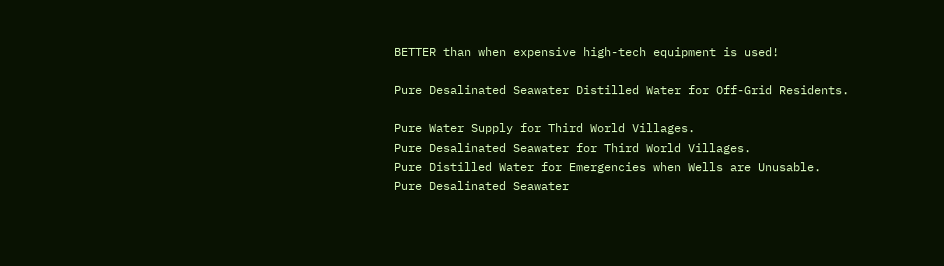BETTER than when expensive high-tech equipment is used!

Pure Desalinated Seawater Distilled Water for Off-Grid Residents.

Pure Water Supply for Third World Villages.
Pure Desalinated Seawater for Third World Villages.
Pure Distilled Water for Emergencies when Wells are Unusable.
Pure Desalinated Seawater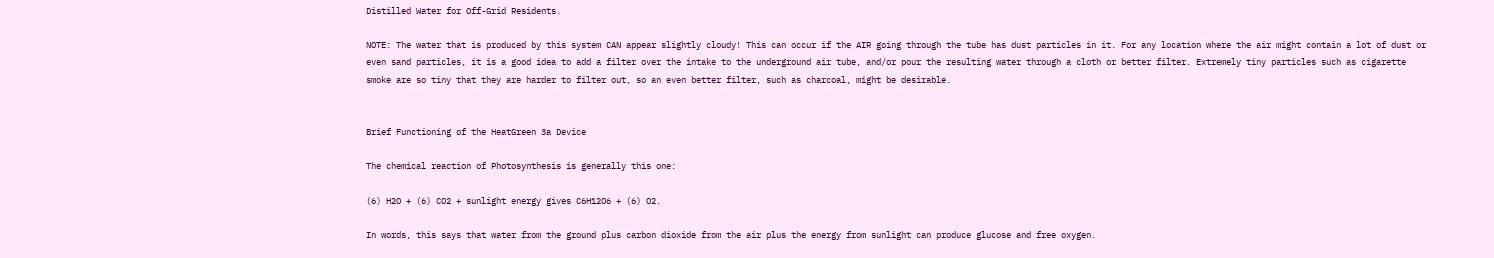Distilled Water for Off-Grid Residents.

NOTE: The water that is produced by this system CAN appear slightly cloudy! This can occur if the AIR going through the tube has dust particles in it. For any location where the air might contain a lot of dust or even sand particles, it is a good idea to add a filter over the intake to the underground air tube, and/or pour the resulting water through a cloth or better filter. Extremely tiny particles such as cigarette smoke are so tiny that they are harder to filter out, so an even better filter, such as charcoal, might be desirable.


Brief Functioning of the HeatGreen 3a Device

The chemical reaction of Photosynthesis is generally this one:

(6) H2O + (6) CO2 + sunlight energy gives C6H12O6 + (6) O2.

In words, this says that water from the ground plus carbon dioxide from the air plus the energy from sunlight can produce glucose and free oxygen.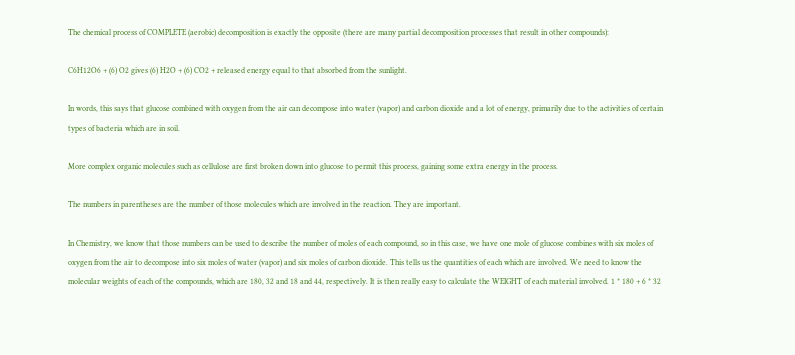The chemical process of COMPLETE (aerobic) decomposition is exactly the opposite (there are many partial decomposition processes that result in other compounds):

C6H12O6 + (6) O2 gives (6) H2O + (6) CO2 + released energy equal to that absorbed from the sunlight.

In words, this says that glucose combined with oxygen from the air can decompose into water (vapor) and carbon dioxide and a lot of energy, primarily due to the activities of certain types of bacteria which are in soil.

More complex organic molecules such as cellulose are first broken down into glucose to permit this process, gaining some extra energy in the process.

The numbers in parentheses are the number of those molecules which are involved in the reaction. They are important.

In Chemistry, we know that those numbers can be used to describe the number of moles of each compound, so in this case, we have one mole of glucose combines with six moles of oxygen from the air to decompose into six moles of water (vapor) and six moles of carbon dioxide. This tells us the quantities of each which are involved. We need to know the molecular weights of each of the compounds, which are 180, 32 and 18 and 44, respectively. It is then really easy to calculate the WEIGHT of each material involved. 1 * 180 + 6 * 32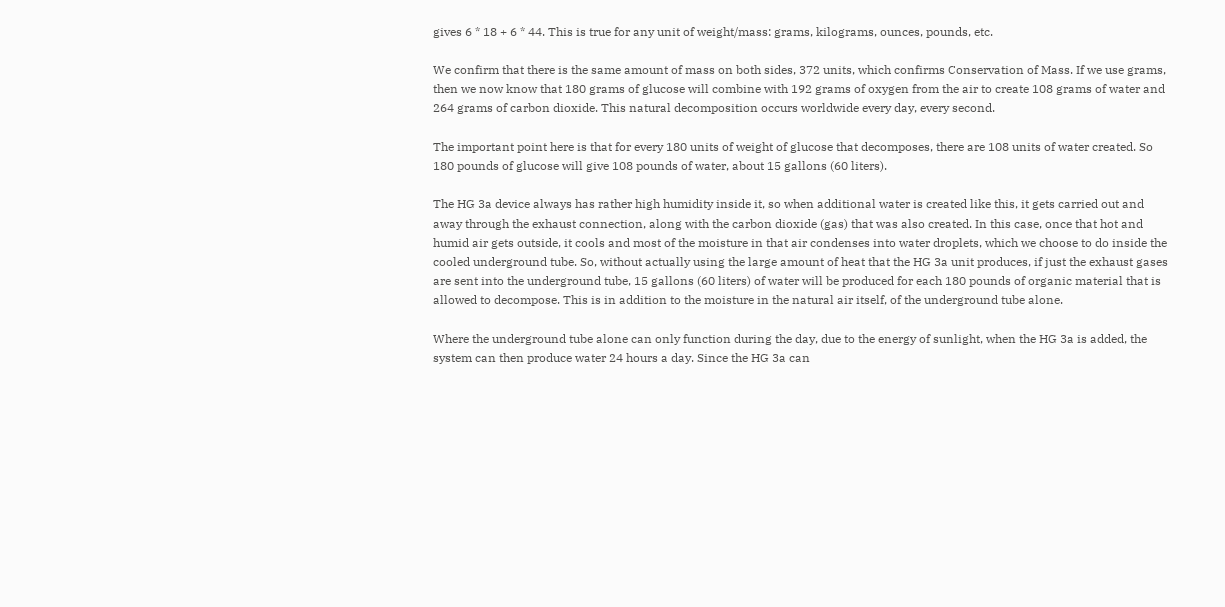gives 6 * 18 + 6 * 44. This is true for any unit of weight/mass: grams, kilograms, ounces, pounds, etc.

We confirm that there is the same amount of mass on both sides, 372 units, which confirms Conservation of Mass. If we use grams, then we now know that 180 grams of glucose will combine with 192 grams of oxygen from the air to create 108 grams of water and 264 grams of carbon dioxide. This natural decomposition occurs worldwide every day, every second.

The important point here is that for every 180 units of weight of glucose that decomposes, there are 108 units of water created. So 180 pounds of glucose will give 108 pounds of water, about 15 gallons (60 liters).

The HG 3a device always has rather high humidity inside it, so when additional water is created like this, it gets carried out and away through the exhaust connection, along with the carbon dioxide (gas) that was also created. In this case, once that hot and humid air gets outside, it cools and most of the moisture in that air condenses into water droplets, which we choose to do inside the cooled underground tube. So, without actually using the large amount of heat that the HG 3a unit produces, if just the exhaust gases are sent into the underground tube, 15 gallons (60 liters) of water will be produced for each 180 pounds of organic material that is allowed to decompose. This is in addition to the moisture in the natural air itself, of the underground tube alone.

Where the underground tube alone can only function during the day, due to the energy of sunlight, when the HG 3a is added, the system can then produce water 24 hours a day. Since the HG 3a can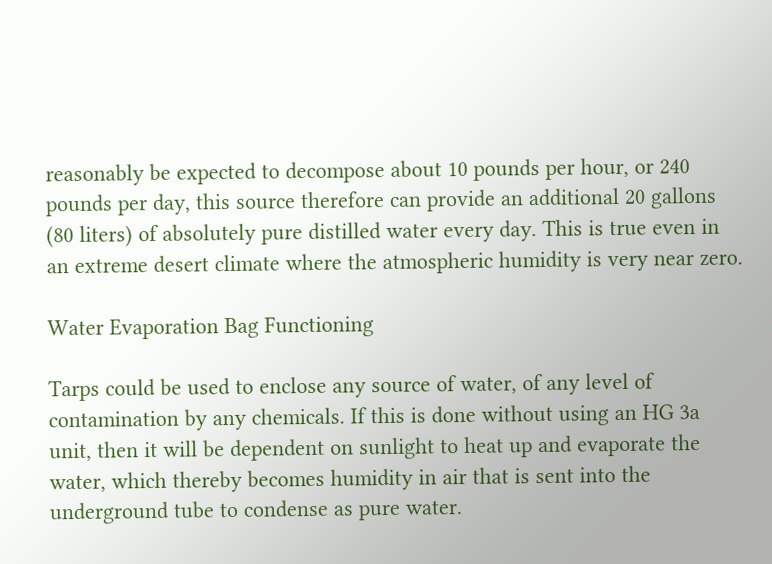reasonably be expected to decompose about 10 pounds per hour, or 240 pounds per day, this source therefore can provide an additional 20 gallons (80 liters) of absolutely pure distilled water every day. This is true even in an extreme desert climate where the atmospheric humidity is very near zero.

Water Evaporation Bag Functioning

Tarps could be used to enclose any source of water, of any level of contamination by any chemicals. If this is done without using an HG 3a unit, then it will be dependent on sunlight to heat up and evaporate the water, which thereby becomes humidity in air that is sent into the underground tube to condense as pure water.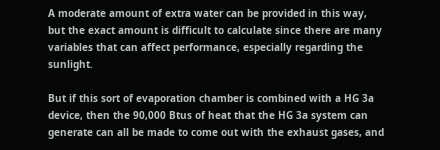A moderate amount of extra water can be provided in this way, but the exact amount is difficult to calculate since there are many variables that can affect performance, especially regarding the sunlight.

But if this sort of evaporation chamber is combined with a HG 3a device, then the 90,000 Btus of heat that the HG 3a system can generate can all be made to come out with the exhaust gases, and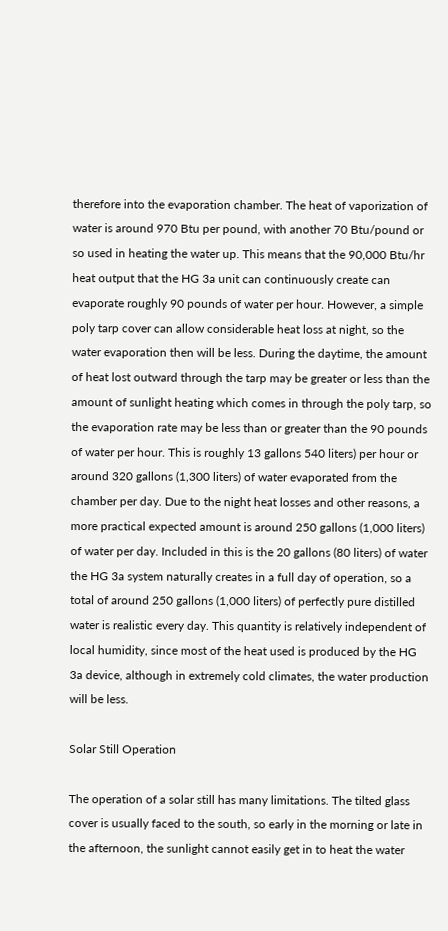therefore into the evaporation chamber. The heat of vaporization of water is around 970 Btu per pound, with another 70 Btu/pound or so used in heating the water up. This means that the 90,000 Btu/hr heat output that the HG 3a unit can continuously create can evaporate roughly 90 pounds of water per hour. However, a simple poly tarp cover can allow considerable heat loss at night, so the water evaporation then will be less. During the daytime, the amount of heat lost outward through the tarp may be greater or less than the amount of sunlight heating which comes in through the poly tarp, so the evaporation rate may be less than or greater than the 90 pounds of water per hour. This is roughly 13 gallons 540 liters) per hour or around 320 gallons (1,300 liters) of water evaporated from the chamber per day. Due to the night heat losses and other reasons, a more practical expected amount is around 250 gallons (1,000 liters) of water per day. Included in this is the 20 gallons (80 liters) of water the HG 3a system naturally creates in a full day of operation, so a total of around 250 gallons (1,000 liters) of perfectly pure distilled water is realistic every day. This quantity is relatively independent of local humidity, since most of the heat used is produced by the HG 3a device, although in extremely cold climates, the water production will be less.

Solar Still Operation

The operation of a solar still has many limitations. The tilted glass cover is usually faced to the south, so early in the morning or late in the afternoon, the sunlight cannot easily get in to heat the water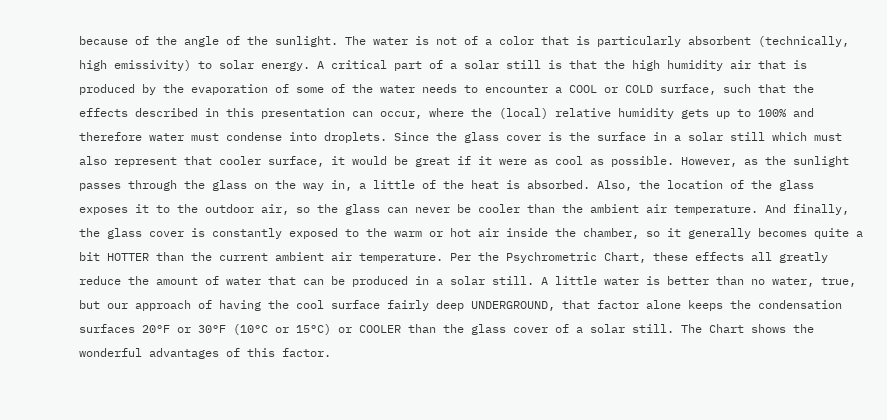because of the angle of the sunlight. The water is not of a color that is particularly absorbent (technically, high emissivity) to solar energy. A critical part of a solar still is that the high humidity air that is produced by the evaporation of some of the water needs to encounter a COOL or COLD surface, such that the effects described in this presentation can occur, where the (local) relative humidity gets up to 100% and therefore water must condense into droplets. Since the glass cover is the surface in a solar still which must also represent that cooler surface, it would be great if it were as cool as possible. However, as the sunlight passes through the glass on the way in, a little of the heat is absorbed. Also, the location of the glass exposes it to the outdoor air, so the glass can never be cooler than the ambient air temperature. And finally, the glass cover is constantly exposed to the warm or hot air inside the chamber, so it generally becomes quite a bit HOTTER than the current ambient air temperature. Per the Psychrometric Chart, these effects all greatly reduce the amount of water that can be produced in a solar still. A little water is better than no water, true, but our approach of having the cool surface fairly deep UNDERGROUND, that factor alone keeps the condensation surfaces 20°F or 30°F (10°C or 15°C) or COOLER than the glass cover of a solar still. The Chart shows the wonderful advantages of this factor.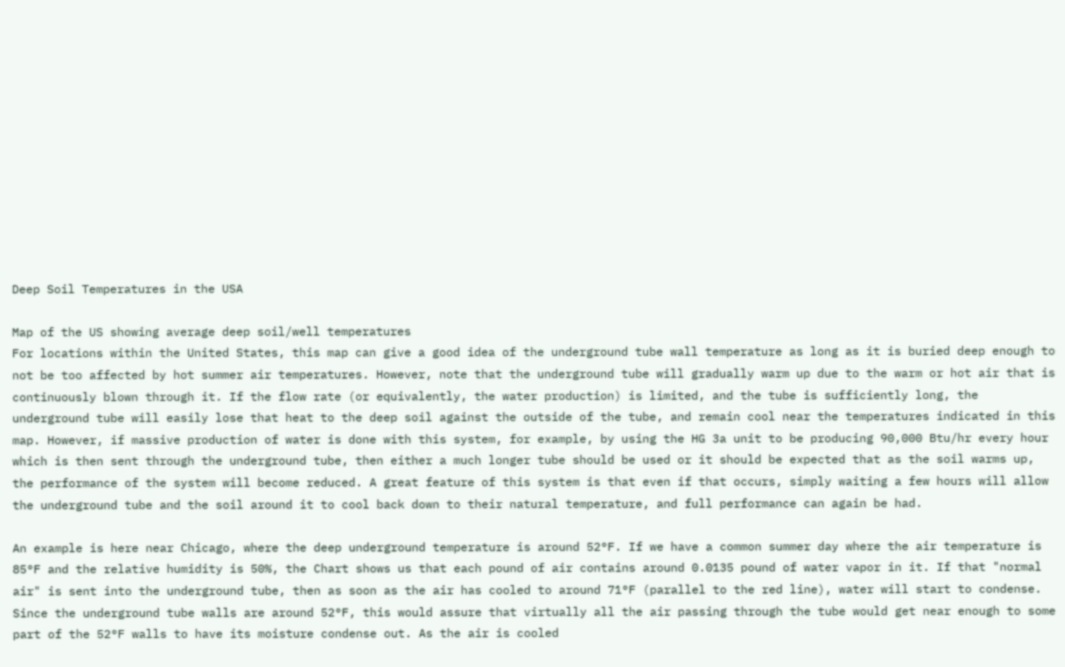Deep Soil Temperatures in the USA

Map of the US showing average deep soil/well temperatures
For locations within the United States, this map can give a good idea of the underground tube wall temperature as long as it is buried deep enough to not be too affected by hot summer air temperatures. However, note that the underground tube will gradually warm up due to the warm or hot air that is continuously blown through it. If the flow rate (or equivalently, the water production) is limited, and the tube is sufficiently long, the underground tube will easily lose that heat to the deep soil against the outside of the tube, and remain cool near the temperatures indicated in this map. However, if massive production of water is done with this system, for example, by using the HG 3a unit to be producing 90,000 Btu/hr every hour which is then sent through the underground tube, then either a much longer tube should be used or it should be expected that as the soil warms up, the performance of the system will become reduced. A great feature of this system is that even if that occurs, simply waiting a few hours will allow the underground tube and the soil around it to cool back down to their natural temperature, and full performance can again be had.

An example is here near Chicago, where the deep underground temperature is around 52°F. If we have a common summer day where the air temperature is 85°F and the relative humidity is 50%, the Chart shows us that each pound of air contains around 0.0135 pound of water vapor in it. If that "normal air" is sent into the underground tube, then as soon as the air has cooled to around 71°F (parallel to the red line), water will start to condense. Since the underground tube walls are around 52°F, this would assure that virtually all the air passing through the tube would get near enough to some part of the 52°F walls to have its moisture condense out. As the air is cooled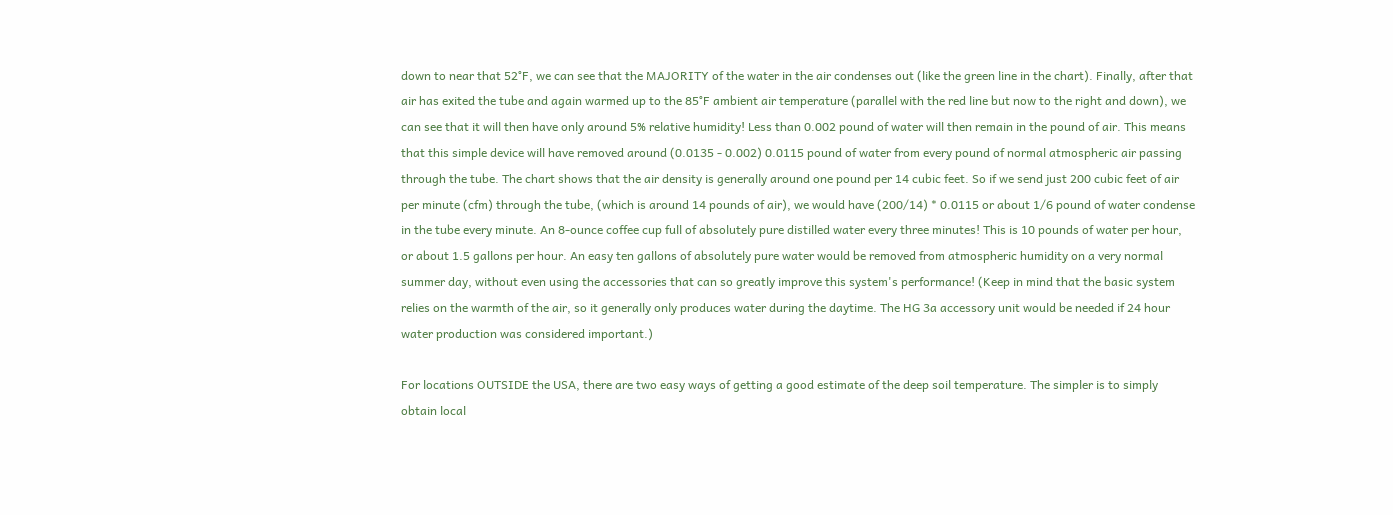down to near that 52°F, we can see that the MAJORITY of the water in the air condenses out (like the green line in the chart). Finally, after that air has exited the tube and again warmed up to the 85°F ambient air temperature (parallel with the red line but now to the right and down), we can see that it will then have only around 5% relative humidity! Less than 0.002 pound of water will then remain in the pound of air. This means that this simple device will have removed around (0.0135 - 0.002) 0.0115 pound of water from every pound of normal atmospheric air passing through the tube. The chart shows that the air density is generally around one pound per 14 cubic feet. So if we send just 200 cubic feet of air per minute (cfm) through the tube, (which is around 14 pounds of air), we would have (200/14) * 0.0115 or about 1/6 pound of water condense in the tube every minute. An 8-ounce coffee cup full of absolutely pure distilled water every three minutes! This is 10 pounds of water per hour, or about 1.5 gallons per hour. An easy ten gallons of absolutely pure water would be removed from atmospheric humidity on a very normal summer day, without even using the accessories that can so greatly improve this system's performance! (Keep in mind that the basic system relies on the warmth of the air, so it generally only produces water during the daytime. The HG 3a accessory unit would be needed if 24 hour water production was considered important.)

For locations OUTSIDE the USA, there are two easy ways of getting a good estimate of the deep soil temperature. The simpler is to simply obtain local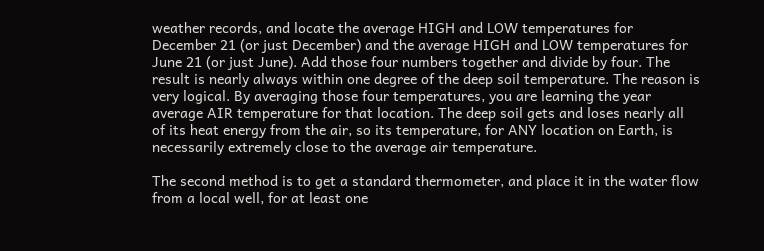weather records, and locate the average HIGH and LOW temperatures for December 21 (or just December) and the average HIGH and LOW temperatures for June 21 (or just June). Add those four numbers together and divide by four. The result is nearly always within one degree of the deep soil temperature. The reason is very logical. By averaging those four temperatures, you are learning the year average AIR temperature for that location. The deep soil gets and loses nearly all of its heat energy from the air, so its temperature, for ANY location on Earth, is necessarily extremely close to the average air temperature.

The second method is to get a standard thermometer, and place it in the water flow from a local well, for at least one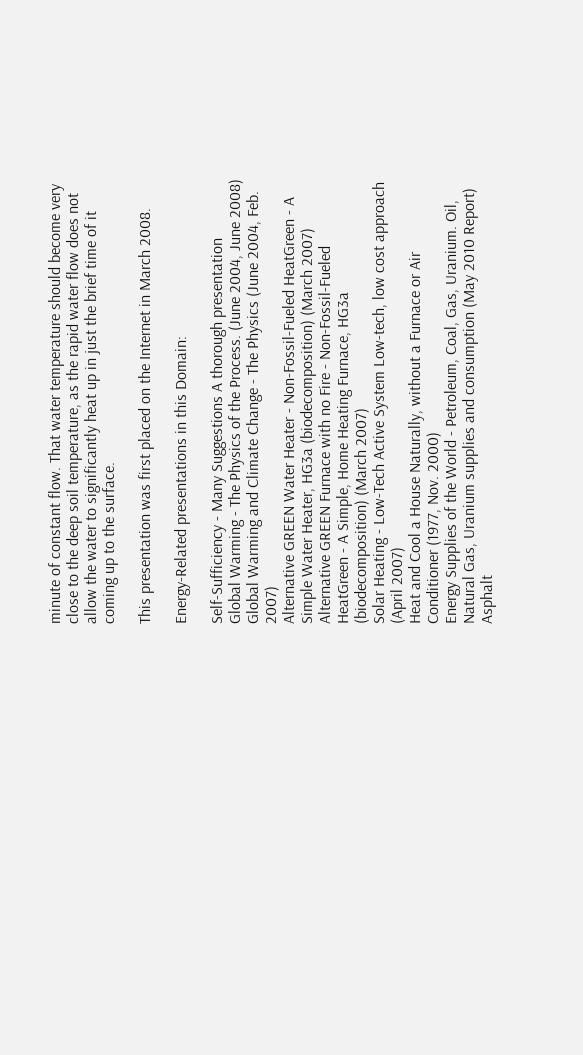minute of constant flow. That water temperature should become very close to the deep soil temperature, as the rapid water flow does not allow the water to significantly heat up in just the brief time of it coming up to the surface.

This presentation was first placed on the Internet in March 2008.

Energy-Related presentations in this Domain:

Self-Sufficiency - Many Suggestions A thorough presentation
Global Warming - The Physics of the Process. (June 2004, June 2008)
Global Warming and Climate Change - The Physics (June 2004, Feb. 2007)
Alternative GREEN Water Heater - Non-Fossil-Fueled HeatGreen - A Simple Water Heater, HG3a (biodecomposition) (March 2007)
Alternative GREEN Furnace with no Fire - Non-Fossil-Fueled HeatGreen - A Simple, Home Heating Furnace, HG3a (biodecomposition) (March 2007)
Solar Heating - Low-Tech Active System Low-tech, low cost approach (April 2007)
Heat and Cool a House Naturally, without a Furnace or Air Conditioner (1977, Nov. 2000)
Energy Supplies of the World - Petroleum, Coal, Gas, Uranium. Oil, Natural Gas, Uranium supplies and consumption (May 2010 Report)
Asphalt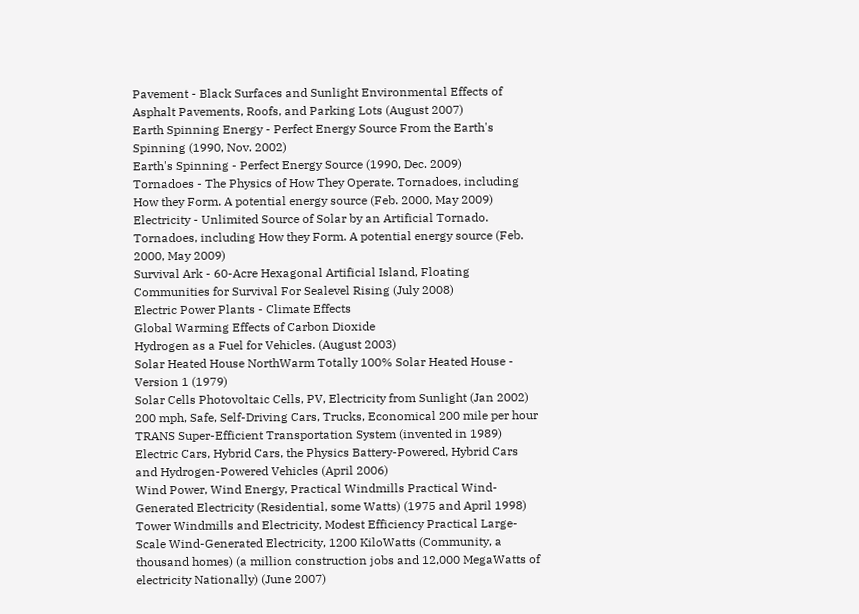Pavement - Black Surfaces and Sunlight Environmental Effects of Asphalt Pavements, Roofs, and Parking Lots (August 2007)
Earth Spinning Energy - Perfect Energy Source From the Earth's Spinning (1990, Nov. 2002)
Earth's Spinning - Perfect Energy Source (1990, Dec. 2009)
Tornadoes - The Physics of How They Operate. Tornadoes, including How they Form. A potential energy source (Feb. 2000, May 2009)
Electricity - Unlimited Source of Solar by an Artificial Tornado. Tornadoes, including How they Form. A potential energy source (Feb. 2000, May 2009)
Survival Ark - 60-Acre Hexagonal Artificial Island, Floating Communities for Survival For Sealevel Rising (July 2008)
Electric Power Plants - Climate Effects
Global Warming Effects of Carbon Dioxide
Hydrogen as a Fuel for Vehicles. (August 2003)
Solar Heated House NorthWarm Totally 100% Solar Heated House - Version 1 (1979)
Solar Cells Photovoltaic Cells, PV, Electricity from Sunlight (Jan 2002)
200 mph, Safe, Self-Driving Cars, Trucks, Economical 200 mile per hour TRANS Super-Efficient Transportation System (invented in 1989)
Electric Cars, Hybrid Cars, the Physics Battery-Powered, Hybrid Cars and Hydrogen-Powered Vehicles (April 2006)
Wind Power, Wind Energy, Practical Windmills Practical Wind-Generated Electricity (Residential, some Watts) (1975 and April 1998)
Tower Windmills and Electricity, Modest Efficiency Practical Large-Scale Wind-Generated Electricity, 1200 KiloWatts (Community, a thousand homes) (a million construction jobs and 12,000 MegaWatts of electricity Nationally) (June 2007)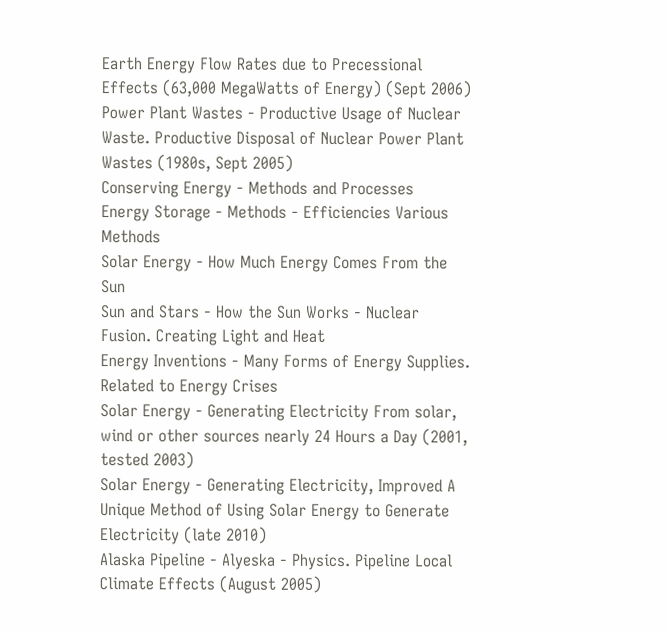Earth Energy Flow Rates due to Precessional Effects (63,000 MegaWatts of Energy) (Sept 2006)
Power Plant Wastes - Productive Usage of Nuclear Waste. Productive Disposal of Nuclear Power Plant Wastes (1980s, Sept 2005)
Conserving Energy - Methods and Processes
Energy Storage - Methods - Efficiencies Various Methods
Solar Energy - How Much Energy Comes From the Sun
Sun and Stars - How the Sun Works - Nuclear Fusion. Creating Light and Heat
Energy Inventions - Many Forms of Energy Supplies. Related to Energy Crises
Solar Energy - Generating Electricity From solar, wind or other sources nearly 24 Hours a Day (2001, tested 2003)
Solar Energy - Generating Electricity, Improved A Unique Method of Using Solar Energy to Generate Electricity (late 2010)
Alaska Pipeline - Alyeska - Physics. Pipeline Local Climate Effects (August 2005)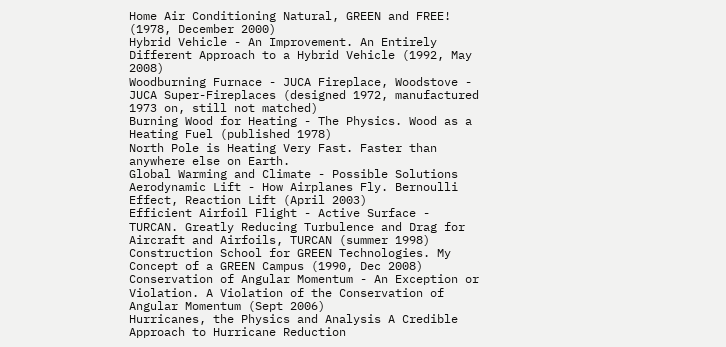Home Air Conditioning Natural, GREEN and FREE! (1978, December 2000)
Hybrid Vehicle - An Improvement. An Entirely Different Approach to a Hybrid Vehicle (1992, May 2008)
Woodburning Furnace - JUCA Fireplace, Woodstove - JUCA Super-Fireplaces (designed 1972, manufactured 1973 on, still not matched)
Burning Wood for Heating - The Physics. Wood as a Heating Fuel (published 1978)
North Pole is Heating Very Fast. Faster than anywhere else on Earth.
Global Warming and Climate - Possible Solutions
Aerodynamic Lift - How Airplanes Fly. Bernoulli Effect, Reaction Lift (April 2003)
Efficient Airfoil Flight - Active Surface - TURCAN. Greatly Reducing Turbulence and Drag for Aircraft and Airfoils, TURCAN (summer 1998)
Construction School for GREEN Technologies. My Concept of a GREEN Campus (1990, Dec 2008)
Conservation of Angular Momentum - An Exception or Violation. A Violation of the Conservation of Angular Momentum (Sept 2006)
Hurricanes, the Physics and Analysis A Credible Approach to Hurricane Reduction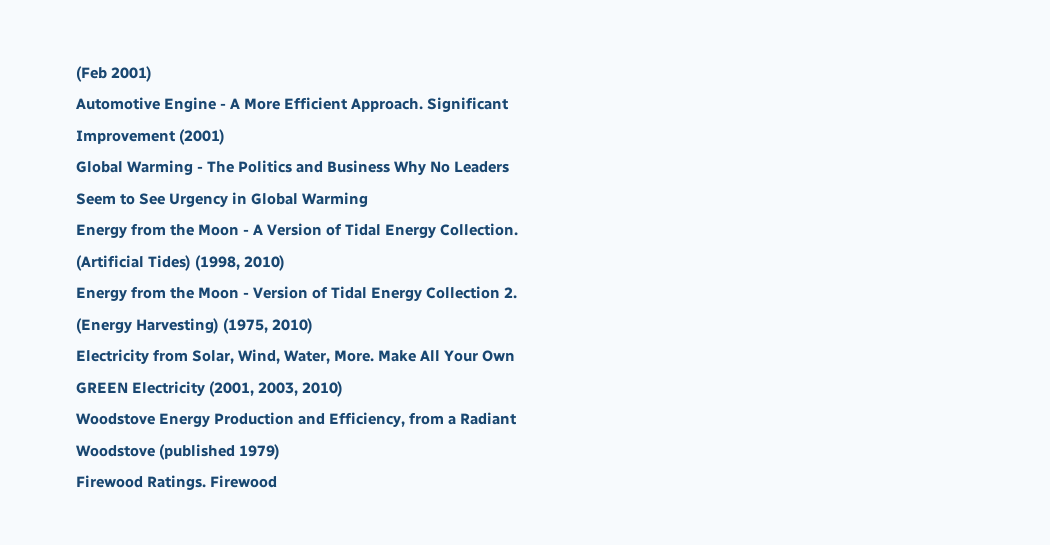(Feb 2001)
Automotive Engine - A More Efficient Approach. Significant Improvement (2001)
Global Warming - The Politics and Business Why No Leaders Seem to See Urgency in Global Warming
Energy from the Moon - A Version of Tidal Energy Collection. (Artificial Tides) (1998, 2010)
Energy from the Moon - Version of Tidal Energy Collection 2. (Energy Harvesting) (1975, 2010)
Electricity from Solar, Wind, Water, More. Make All Your Own GREEN Electricity (2001, 2003, 2010)
Woodstove Energy Production and Efficiency, from a Radiant Woodstove (published 1979)
Firewood Ratings. Firewood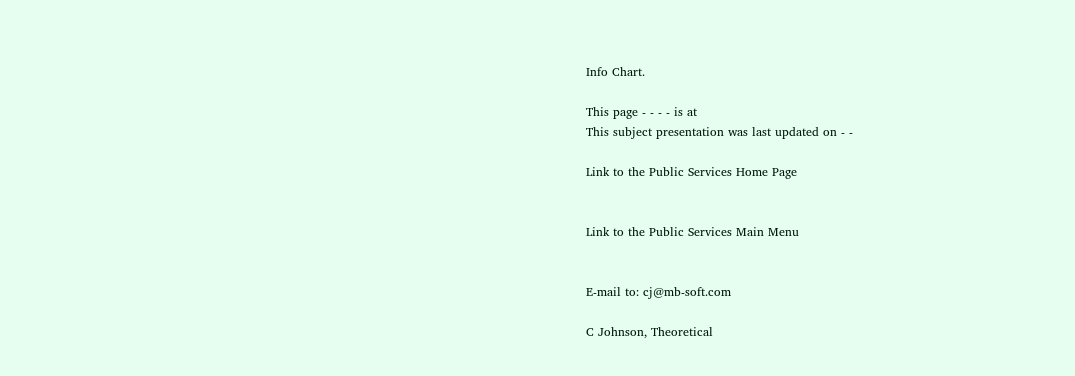Info Chart.

This page - - - - is at
This subject presentation was last updated on - -

Link to the Public Services Home Page


Link to the Public Services Main Menu


E-mail to: cj@mb-soft.com

C Johnson, Theoretical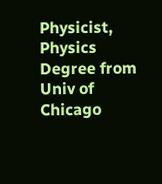Physicist, Physics Degree from Univ of Chicago